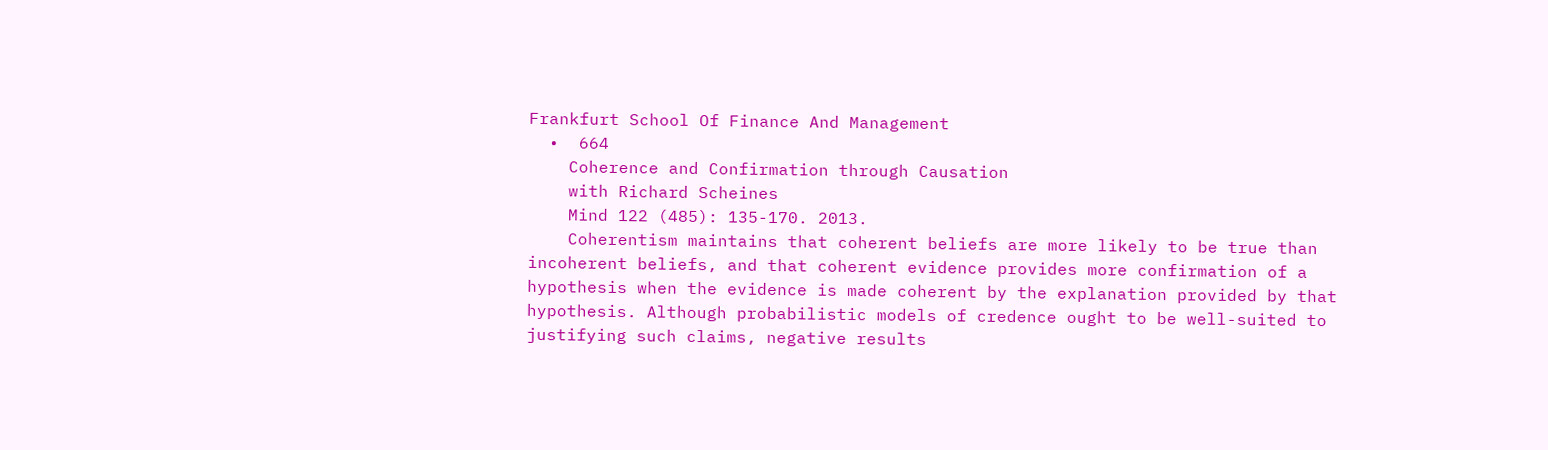Frankfurt School Of Finance And Management
  •  664
    Coherence and Confirmation through Causation
    with Richard Scheines
    Mind 122 (485): 135-170. 2013.
    Coherentism maintains that coherent beliefs are more likely to be true than incoherent beliefs, and that coherent evidence provides more confirmation of a hypothesis when the evidence is made coherent by the explanation provided by that hypothesis. Although probabilistic models of credence ought to be well-suited to justifying such claims, negative results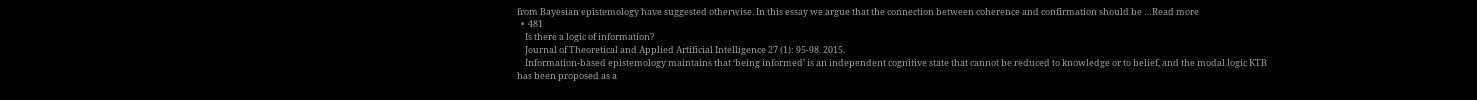from Bayesian epistemology have suggested otherwise. In this essay we argue that the connection between coherence and confirmation should be …Read more
  •  481
    Is there a logic of information?
    Journal of Theoretical and Applied Artificial Intelligence 27 (1): 95-98. 2015.
    Information-based epistemology maintains that ‘being informed’ is an independent cognitive state that cannot be reduced to knowledge or to belief, and the modal logic KTB has been proposed as a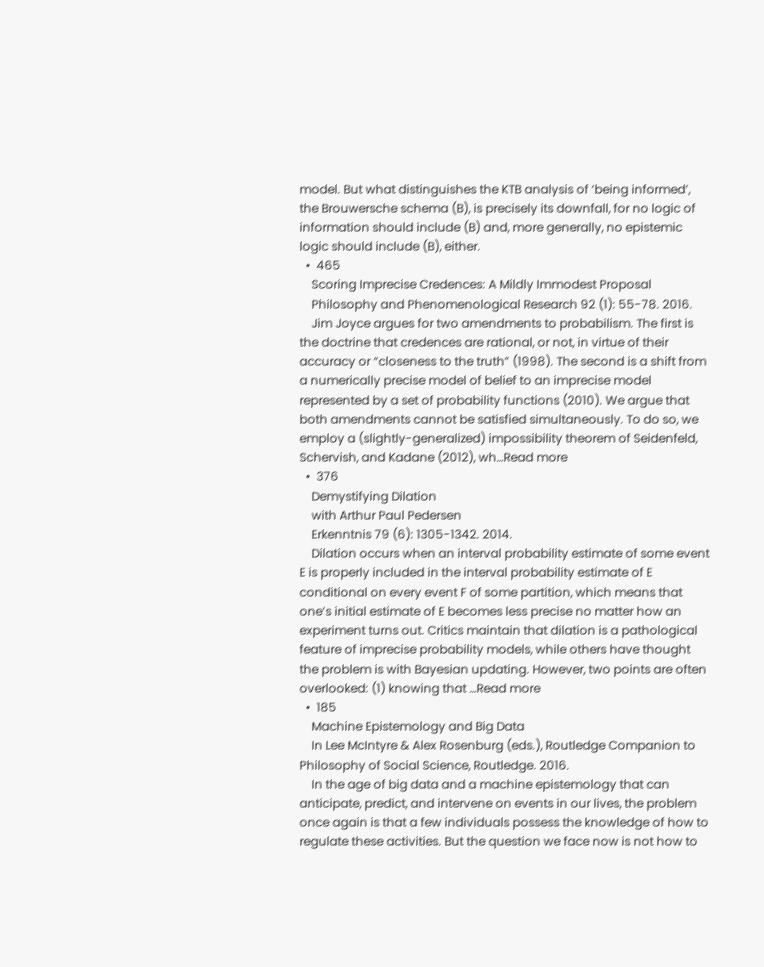model. But what distinguishes the KTB analysis of ‘being informed’, the Brouwersche schema (B), is precisely its downfall, for no logic of information should include (B) and, more generally, no epistemic logic should include (B), either.
  •  465
    Scoring Imprecise Credences: A Mildly Immodest Proposal
    Philosophy and Phenomenological Research 92 (1): 55-78. 2016.
    Jim Joyce argues for two amendments to probabilism. The first is the doctrine that credences are rational, or not, in virtue of their accuracy or “closeness to the truth” (1998). The second is a shift from a numerically precise model of belief to an imprecise model represented by a set of probability functions (2010). We argue that both amendments cannot be satisfied simultaneously. To do so, we employ a (slightly-generalized) impossibility theorem of Seidenfeld, Schervish, and Kadane (2012), wh…Read more
  •  376
    Demystifying Dilation
    with Arthur Paul Pedersen
    Erkenntnis 79 (6): 1305-1342. 2014.
    Dilation occurs when an interval probability estimate of some event E is properly included in the interval probability estimate of E conditional on every event F of some partition, which means that one’s initial estimate of E becomes less precise no matter how an experiment turns out. Critics maintain that dilation is a pathological feature of imprecise probability models, while others have thought the problem is with Bayesian updating. However, two points are often overlooked: (1) knowing that …Read more
  •  185
    Machine Epistemology and Big Data
    In Lee McIntyre & Alex Rosenburg (eds.), Routledge Companion to Philosophy of Social Science, Routledge. 2016.
    In the age of big data and a machine epistemology that can anticipate, predict, and intervene on events in our lives, the problem once again is that a few individuals possess the knowledge of how to regulate these activities. But the question we face now is not how to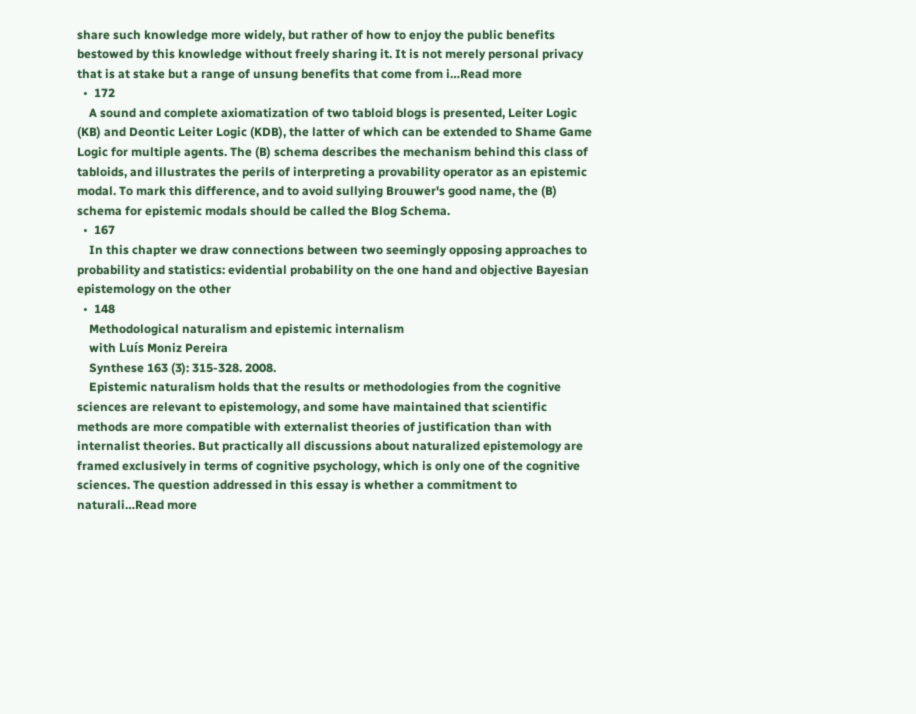share such knowledge more widely, but rather of how to enjoy the public benefits bestowed by this knowledge without freely sharing it. It is not merely personal privacy that is at stake but a range of unsung benefits that come from i…Read more
  •  172
    A sound and complete axiomatization of two tabloid blogs is presented, Leiter Logic (KB) and Deontic Leiter Logic (KDB), the latter of which can be extended to Shame Game Logic for multiple agents. The (B) schema describes the mechanism behind this class of tabloids, and illustrates the perils of interpreting a provability operator as an epistemic modal. To mark this difference, and to avoid sullying Brouwer's good name, the (B) schema for epistemic modals should be called the Blog Schema.
  •  167
    In this chapter we draw connections between two seemingly opposing approaches to probability and statistics: evidential probability on the one hand and objective Bayesian epistemology on the other
  •  148
    Methodological naturalism and epistemic internalism
    with Luís Moniz Pereira
    Synthese 163 (3): 315-328. 2008.
    Epistemic naturalism holds that the results or methodologies from the cognitive sciences are relevant to epistemology, and some have maintained that scientific methods are more compatible with externalist theories of justification than with internalist theories. But practically all discussions about naturalized epistemology are framed exclusively in terms of cognitive psychology, which is only one of the cognitive sciences. The question addressed in this essay is whether a commitment to naturali…Read more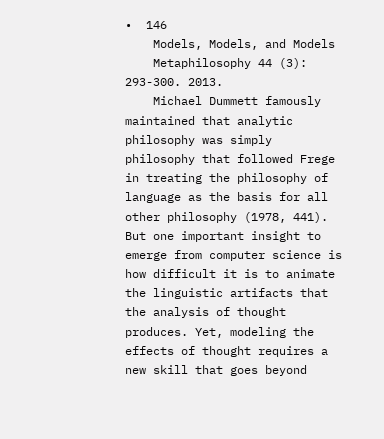•  146
    Models, Models, and Models
    Metaphilosophy 44 (3): 293-300. 2013.
    Michael Dummett famously maintained that analytic philosophy was simply philosophy that followed Frege in treating the philosophy of language as the basis for all other philosophy (1978, 441). But one important insight to emerge from computer science is how difficult it is to animate the linguistic artifacts that the analysis of thought produces. Yet, modeling the effects of thought requires a new skill that goes beyond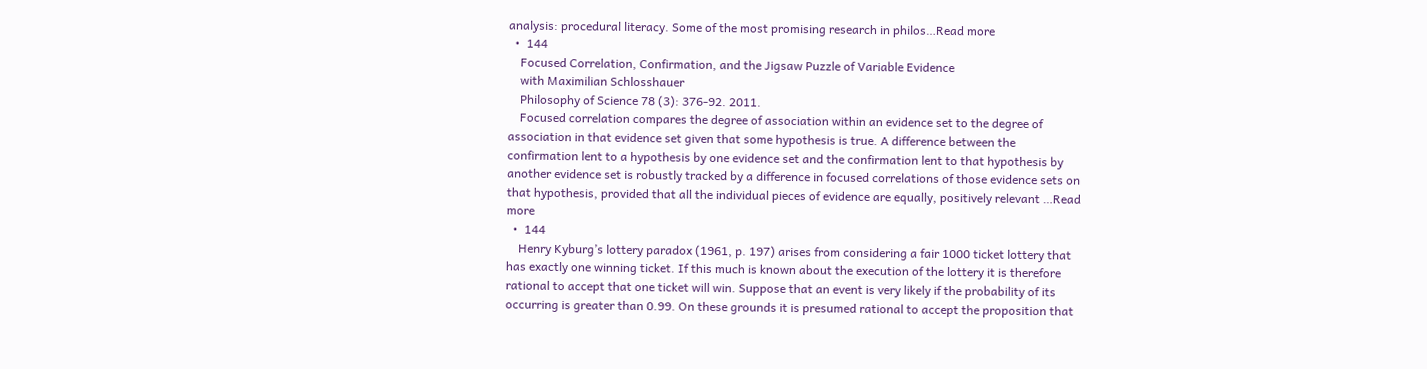analysis: procedural literacy. Some of the most promising research in philos…Read more
  •  144
    Focused Correlation, Confirmation, and the Jigsaw Puzzle of Variable Evidence
    with Maximilian Schlosshauer
    Philosophy of Science 78 (3): 376-92. 2011.
    Focused correlation compares the degree of association within an evidence set to the degree of association in that evidence set given that some hypothesis is true. A difference between the confirmation lent to a hypothesis by one evidence set and the confirmation lent to that hypothesis by another evidence set is robustly tracked by a difference in focused correlations of those evidence sets on that hypothesis, provided that all the individual pieces of evidence are equally, positively relevant …Read more
  •  144
    Henry Kyburg’s lottery paradox (1961, p. 197) arises from considering a fair 1000 ticket lottery that has exactly one winning ticket. If this much is known about the execution of the lottery it is therefore rational to accept that one ticket will win. Suppose that an event is very likely if the probability of its occurring is greater than 0.99. On these grounds it is presumed rational to accept the proposition that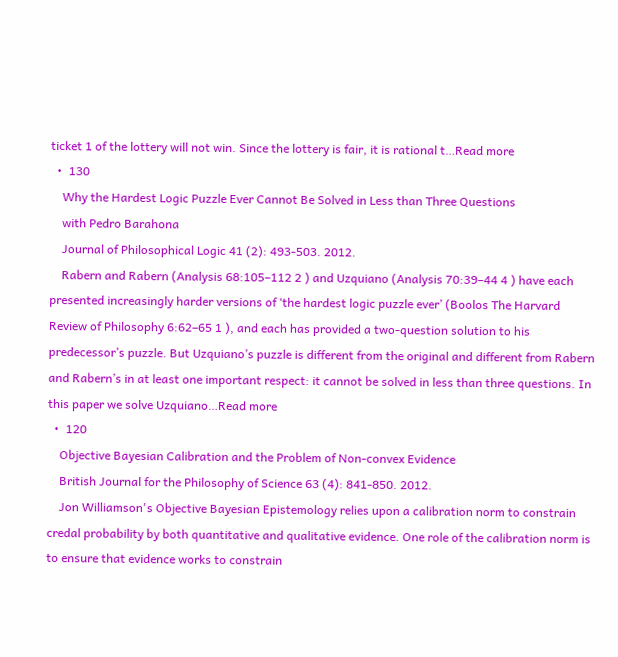ticket 1 of the lottery will not win. Since the lottery is fair, it is rational t…Read more
  •  130
    Why the Hardest Logic Puzzle Ever Cannot Be Solved in Less than Three Questions
    with Pedro Barahona
    Journal of Philosophical Logic 41 (2): 493-503. 2012.
    Rabern and Rabern (Analysis 68:105–112 2 ) and Uzquiano (Analysis 70:39–44 4 ) have each presented increasingly harder versions of ‘the hardest logic puzzle ever’ (Boolos The Harvard Review of Philosophy 6:62–65 1 ), and each has provided a two-question solution to his predecessor’s puzzle. But Uzquiano’s puzzle is different from the original and different from Rabern and Rabern’s in at least one important respect: it cannot be solved in less than three questions. In this paper we solve Uzquiano…Read more
  •  120
    Objective Bayesian Calibration and the Problem of Non-convex Evidence
    British Journal for the Philosophy of Science 63 (4): 841-850. 2012.
    Jon Williamson's Objective Bayesian Epistemology relies upon a calibration norm to constrain credal probability by both quantitative and qualitative evidence. One role of the calibration norm is to ensure that evidence works to constrain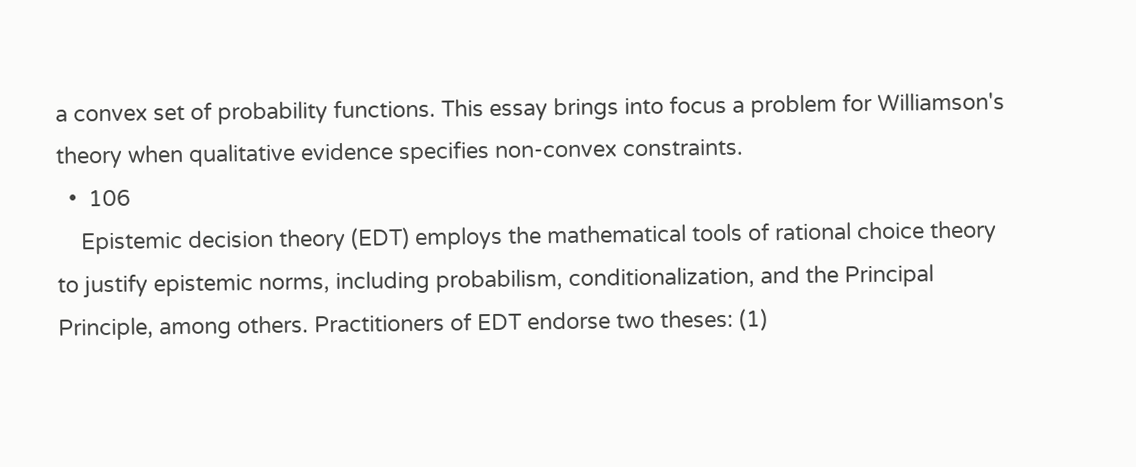a convex set of probability functions. This essay brings into focus a problem for Williamson's theory when qualitative evidence specifies non-convex constraints.
  •  106
    Epistemic decision theory (EDT) employs the mathematical tools of rational choice theory to justify epistemic norms, including probabilism, conditionalization, and the Principal Principle, among others. Practitioners of EDT endorse two theses: (1)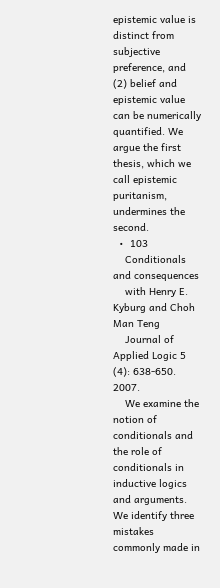epistemic value is distinct from subjective preference, and (2) belief and epistemic value can be numerically quantified. We argue the first thesis, which we call epistemic puritanism, undermines the second.
  •  103
    Conditionals and consequences
    with Henry E. Kyburg and Choh Man Teng
    Journal of Applied Logic 5 (4): 638-650. 2007.
    We examine the notion of conditionals and the role of conditionals in inductive logics and arguments. We identify three mistakes commonly made in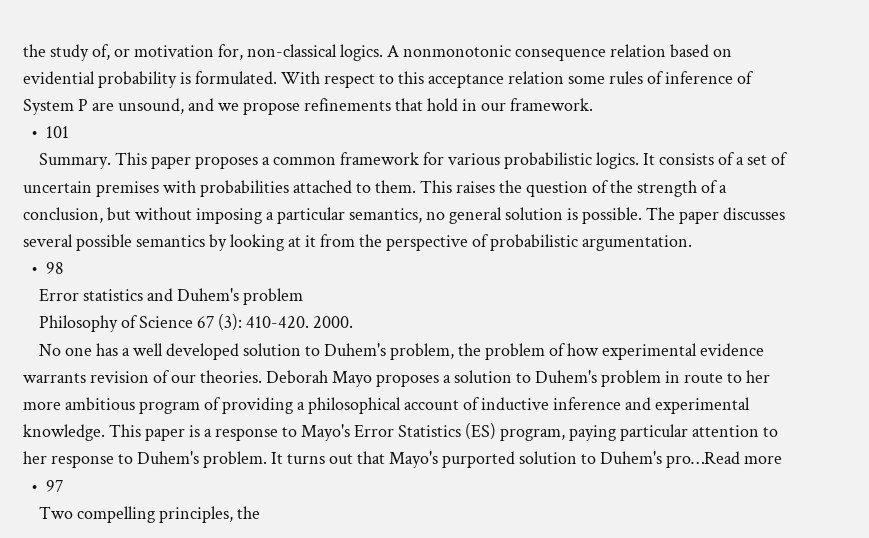the study of, or motivation for, non-classical logics. A nonmonotonic consequence relation based on evidential probability is formulated. With respect to this acceptance relation some rules of inference of System P are unsound, and we propose refinements that hold in our framework.
  •  101
    Summary. This paper proposes a common framework for various probabilistic logics. It consists of a set of uncertain premises with probabilities attached to them. This raises the question of the strength of a conclusion, but without imposing a particular semantics, no general solution is possible. The paper discusses several possible semantics by looking at it from the perspective of probabilistic argumentation.
  •  98
    Error statistics and Duhem's problem
    Philosophy of Science 67 (3): 410-420. 2000.
    No one has a well developed solution to Duhem's problem, the problem of how experimental evidence warrants revision of our theories. Deborah Mayo proposes a solution to Duhem's problem in route to her more ambitious program of providing a philosophical account of inductive inference and experimental knowledge. This paper is a response to Mayo's Error Statistics (ES) program, paying particular attention to her response to Duhem's problem. It turns out that Mayo's purported solution to Duhem's pro…Read more
  •  97
    Two compelling principles, the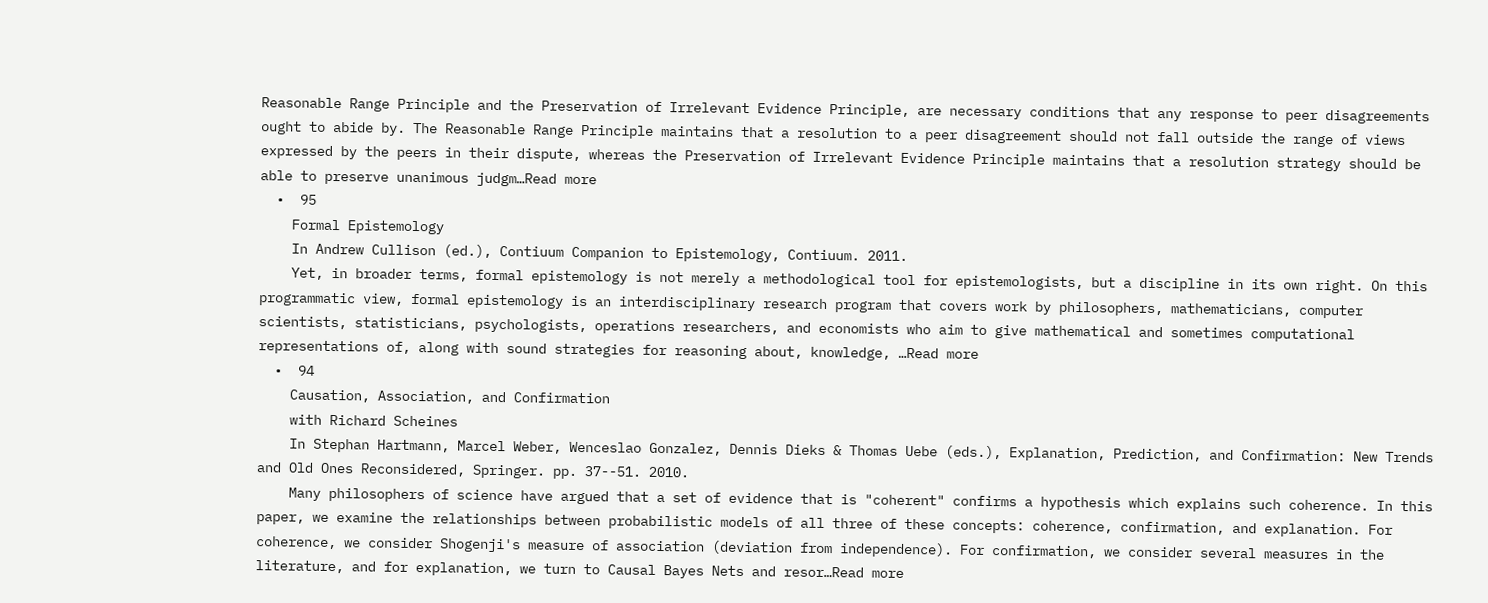Reasonable Range Principle and the Preservation of Irrelevant Evidence Principle, are necessary conditions that any response to peer disagreements ought to abide by. The Reasonable Range Principle maintains that a resolution to a peer disagreement should not fall outside the range of views expressed by the peers in their dispute, whereas the Preservation of Irrelevant Evidence Principle maintains that a resolution strategy should be able to preserve unanimous judgm…Read more
  •  95
    Formal Epistemology
    In Andrew Cullison (ed.), Contiuum Companion to Epistemology, Contiuum. 2011.
    Yet, in broader terms, formal epistemology is not merely a methodological tool for epistemologists, but a discipline in its own right. On this programmatic view, formal epistemology is an interdisciplinary research program that covers work by philosophers, mathematicians, computer scientists, statisticians, psychologists, operations researchers, and economists who aim to give mathematical and sometimes computational representations of, along with sound strategies for reasoning about, knowledge, …Read more
  •  94
    Causation, Association, and Confirmation
    with Richard Scheines
    In Stephan Hartmann, Marcel Weber, Wenceslao Gonzalez, Dennis Dieks & Thomas Uebe (eds.), Explanation, Prediction, and Confirmation: New Trends and Old Ones Reconsidered, Springer. pp. 37--51. 2010.
    Many philosophers of science have argued that a set of evidence that is "coherent" confirms a hypothesis which explains such coherence. In this paper, we examine the relationships between probabilistic models of all three of these concepts: coherence, confirmation, and explanation. For coherence, we consider Shogenji's measure of association (deviation from independence). For confirmation, we consider several measures in the literature, and for explanation, we turn to Causal Bayes Nets and resor…Read more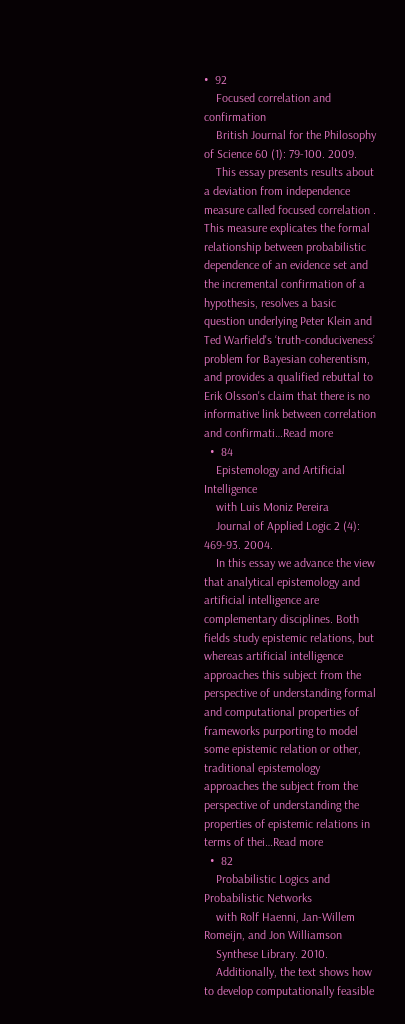•  92
    Focused correlation and confirmation
    British Journal for the Philosophy of Science 60 (1): 79-100. 2009.
    This essay presents results about a deviation from independence measure called focused correlation . This measure explicates the formal relationship between probabilistic dependence of an evidence set and the incremental confirmation of a hypothesis, resolves a basic question underlying Peter Klein and Ted Warfield's ‘truth-conduciveness’ problem for Bayesian coherentism, and provides a qualified rebuttal to Erik Olsson's claim that there is no informative link between correlation and confirmati…Read more
  •  84
    Epistemology and Artificial Intelligence
    with Luis Moniz Pereira
    Journal of Applied Logic 2 (4): 469-93. 2004.
    In this essay we advance the view that analytical epistemology and artificial intelligence are complementary disciplines. Both fields study epistemic relations, but whereas artificial intelligence approaches this subject from the perspective of understanding formal and computational properties of frameworks purporting to model some epistemic relation or other, traditional epistemology approaches the subject from the perspective of understanding the properties of epistemic relations in terms of thei…Read more
  •  82
    Probabilistic Logics and Probabilistic Networks
    with Rolf Haenni, Jan-Willem Romeijn, and Jon Williamson
    Synthese Library. 2010.
    Additionally, the text shows how to develop computationally feasible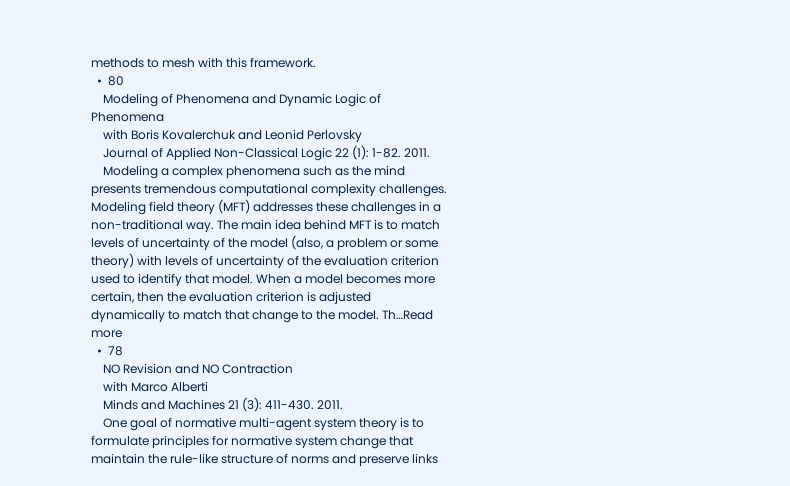methods to mesh with this framework.
  •  80
    Modeling of Phenomena and Dynamic Logic of Phenomena
    with Boris Kovalerchuk and Leonid Perlovsky
    Journal of Applied Non-Classical Logic 22 (1): 1-82. 2011.
    Modeling a complex phenomena such as the mind presents tremendous computational complexity challenges. Modeling field theory (MFT) addresses these challenges in a non-traditional way. The main idea behind MFT is to match levels of uncertainty of the model (also, a problem or some theory) with levels of uncertainty of the evaluation criterion used to identify that model. When a model becomes more certain, then the evaluation criterion is adjusted dynamically to match that change to the model. Th…Read more
  •  78
    NO Revision and NO Contraction
    with Marco Alberti
    Minds and Machines 21 (3): 411-430. 2011.
    One goal of normative multi-agent system theory is to formulate principles for normative system change that maintain the rule-like structure of norms and preserve links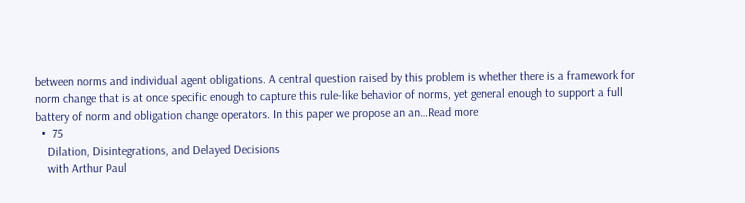between norms and individual agent obligations. A central question raised by this problem is whether there is a framework for norm change that is at once specific enough to capture this rule-like behavior of norms, yet general enough to support a full battery of norm and obligation change operators. In this paper we propose an an…Read more
  •  75
    Dilation, Disintegrations, and Delayed Decisions
    with Arthur Paul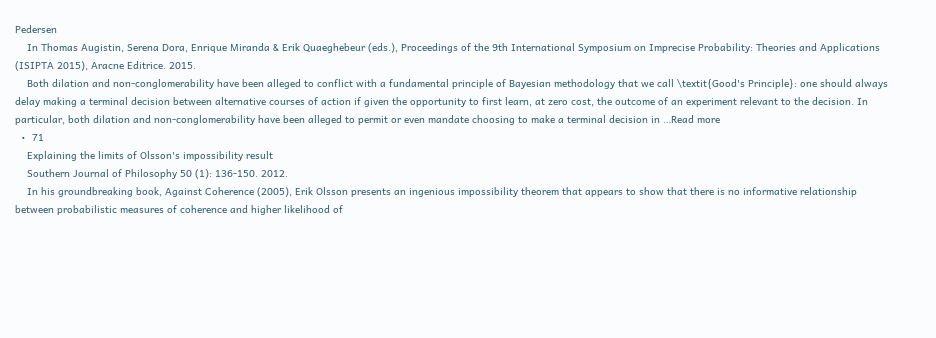Pedersen
    In Thomas Augistin, Serena Dora, Enrique Miranda & Erik Quaeghebeur (eds.), Proceedings of the 9th International Symposium on Imprecise Probability: Theories and Applications (ISIPTA 2015), Aracne Editrice. 2015.
    Both dilation and non-conglomerability have been alleged to conflict with a fundamental principle of Bayesian methodology that we call \textit{Good's Principle}: one should always delay making a terminal decision between alternative courses of action if given the opportunity to first learn, at zero cost, the outcome of an experiment relevant to the decision. In particular, both dilation and non-conglomerability have been alleged to permit or even mandate choosing to make a terminal decision in …Read more
  •  71
    Explaining the limits of Olsson's impossibility result
    Southern Journal of Philosophy 50 (1): 136-150. 2012.
    In his groundbreaking book, Against Coherence (2005), Erik Olsson presents an ingenious impossibility theorem that appears to show that there is no informative relationship between probabilistic measures of coherence and higher likelihood of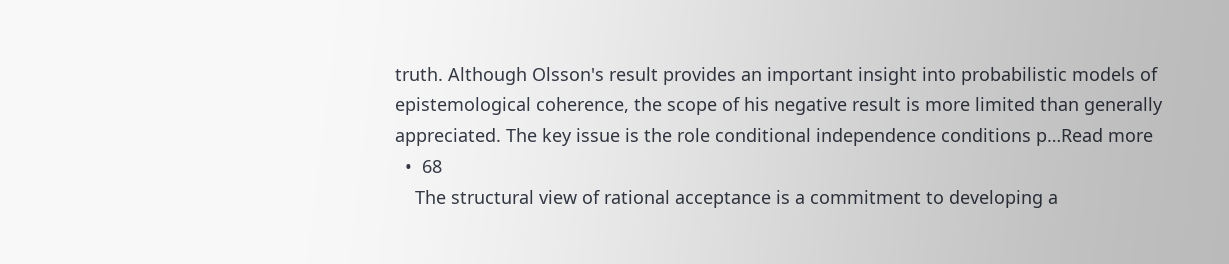truth. Although Olsson's result provides an important insight into probabilistic models of epistemological coherence, the scope of his negative result is more limited than generally appreciated. The key issue is the role conditional independence conditions p…Read more
  •  68
    The structural view of rational acceptance is a commitment to developing a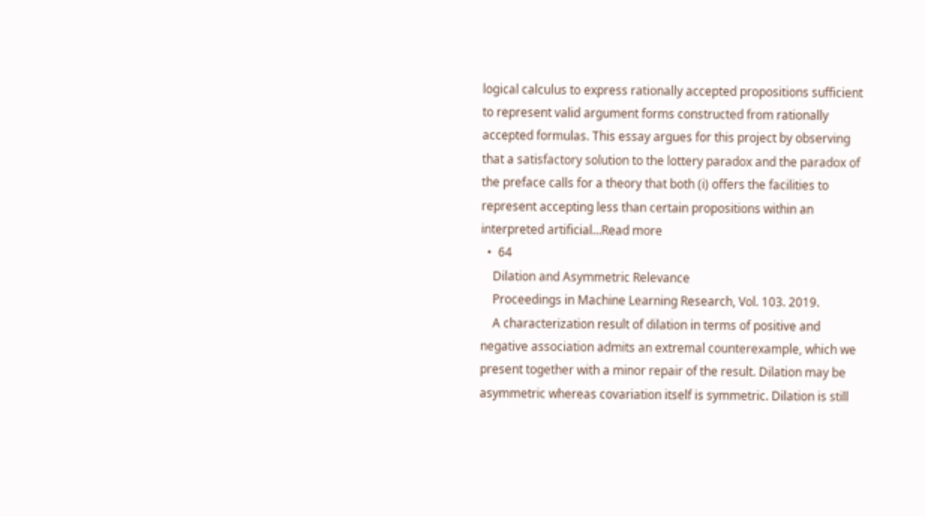logical calculus to express rationally accepted propositions sufficient to represent valid argument forms constructed from rationally accepted formulas. This essay argues for this project by observing that a satisfactory solution to the lottery paradox and the paradox of the preface calls for a theory that both (i) offers the facilities to represent accepting less than certain propositions within an interpreted artificial…Read more
  •  64
    Dilation and Asymmetric Relevance
    Proceedings in Machine Learning Research, Vol. 103. 2019.
    A characterization result of dilation in terms of positive and negative association admits an extremal counterexample, which we present together with a minor repair of the result. Dilation may be asymmetric whereas covariation itself is symmetric. Dilation is still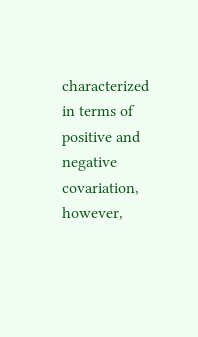characterized in terms of positive and negative covariation, however,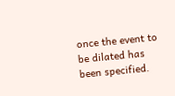once the event to be dilated has been specified.